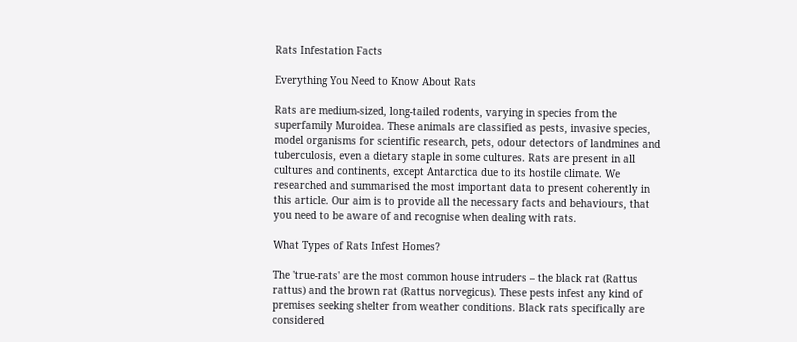Rats Infestation Facts

Everything You Need to Know About Rats

Rats are medium-sized, long-tailed rodents, varying in species from the superfamily Muroidea. These animals are classified as pests, invasive species, model organisms for scientific research, pets, odour detectors of landmines and tuberculosis, even a dietary staple in some cultures. Rats are present in all cultures and continents, except Antarctica due to its hostile climate. We researched and summarised the most important data to present coherently in this article. Our aim is to provide all the necessary facts and behaviours, that you need to be aware of and recognise when dealing with rats.

What Types of Rats Infest Homes?

The 'true-rats' are the most common house intruders – the black rat (Rattus rattus) and the brown rat (Rattus norvegicus). These pests infest any kind of premises seeking shelter from weather conditions. Black rats specifically are considered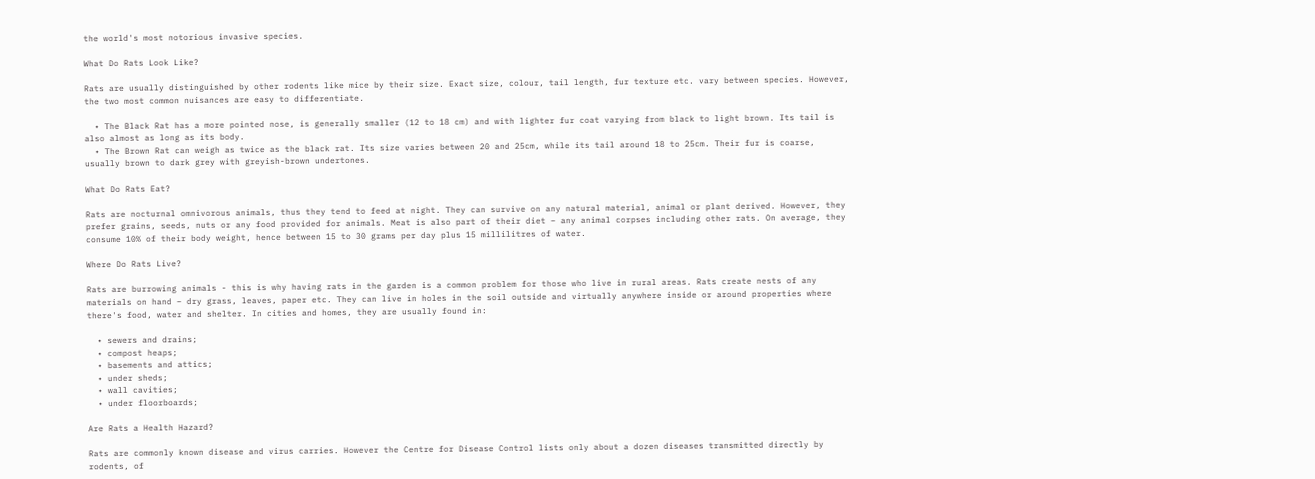the world's most notorious invasive species.

What Do Rats Look Like?

Rats are usually distinguished by other rodents like mice by their size. Exact size, colour, tail length, fur texture etc. vary between species. However, the two most common nuisances are easy to differentiate.

  • The Black Rat has a more pointed nose, is generally smaller (12 to 18 cm) and with lighter fur coat varying from black to light brown. Its tail is also almost as long as its body.
  • The Brown Rat can weigh as twice as the black rat. Its size varies between 20 and 25cm, while its tail around 18 to 25cm. Their fur is coarse, usually brown to dark grey with greyish-brown undertones.

What Do Rats Eat?

Rats are nocturnal omnivorous animals, thus they tend to feed at night. They can survive on any natural material, animal or plant derived. However, they prefer grains, seeds, nuts or any food provided for animals. Meat is also part of their diet – any animal corpses including other rats. On average, they consume 10% of their body weight, hence between 15 to 30 grams per day plus 15 millilitres of water.

Where Do Rats Live?

Rats are burrowing animals - this is why having rats in the garden is a common problem for those who live in rural areas. Rats create nests of any materials on hand – dry grass, leaves, paper etc. They can live in holes in the soil outside and virtually anywhere inside or around properties where there's food, water and shelter. In cities and homes, they are usually found in:

  • sewers and drains;
  • compost heaps;
  • basements and attics;
  • under sheds;
  • wall cavities;
  • under floorboards;

Are Rats a Health Hazard?

Rats are commonly known disease and virus carries. However the Centre for Disease Control lists only about a dozen diseases transmitted directly by rodents, of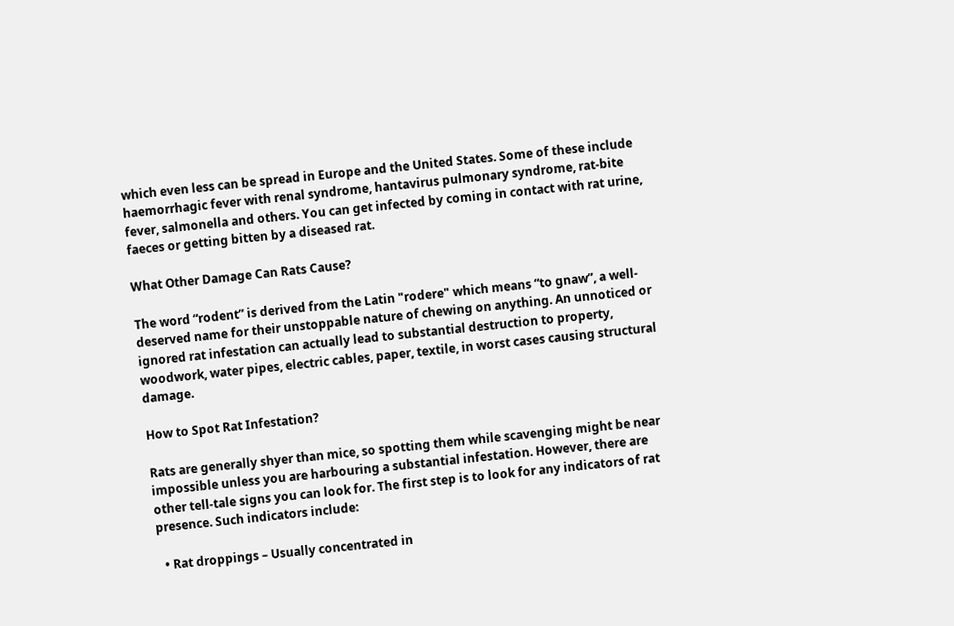which even less can be spread in Europe and the United States. Some of these include haemorrhagic fever with renal syndrome, hantavirus pulmonary syndrome, rat-bite fever, salmonella and others. You can get infected by coming in contact with rat urine, faeces or getting bitten by a diseased rat.

What Other Damage Can Rats Cause?

The word “rodent” is derived from the Latin "rodere" which means “to gnaw”, a well-deserved name for their unstoppable nature of chewing on anything. An unnoticed or ignored rat infestation can actually lead to substantial destruction to property, woodwork, water pipes, electric cables, paper, textile, in worst cases causing structural damage.

How to Spot Rat Infestation?

Rats are generally shyer than mice, so spotting them while scavenging might be near impossible unless you are harbouring a substantial infestation. However, there are other tell-tale signs you can look for. The first step is to look for any indicators of rat presence. Such indicators include:

  • Rat droppings – Usually concentrated in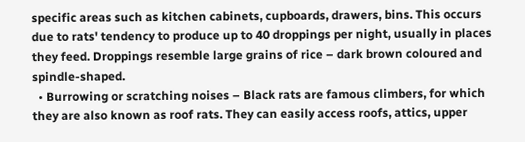specific areas such as kitchen cabinets, cupboards, drawers, bins. This occurs due to rats' tendency to produce up to 40 droppings per night, usually in places they feed. Droppings resemble large grains of rice – dark brown coloured and spindle-shaped.
  • Burrowing or scratching noises – Black rats are famous climbers, for which they are also known as roof rats. They can easily access roofs, attics, upper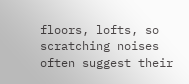floors, lofts, so scratching noises often suggest their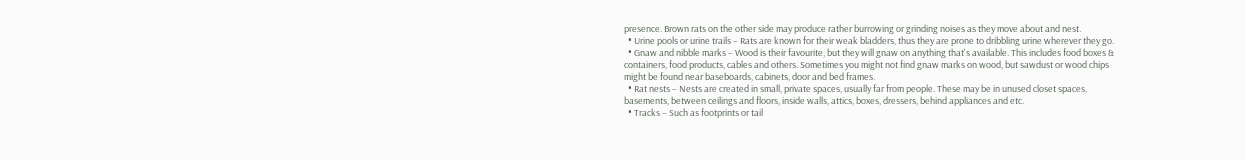presence. Brown rats on the other side may produce rather burrowing or grinding noises as they move about and nest.
  • Urine pools or urine trails – Rats are known for their weak bladders, thus they are prone to dribbling urine wherever they go.
  • Gnaw and nibble marks – Wood is their favourite, but they will gnaw on anything that's available. This includes food boxes & containers, food products, cables and others. Sometimes you might not find gnaw marks on wood, but sawdust or wood chips might be found near baseboards, cabinets, door and bed frames.
  • Rat nests – Nests are created in small, private spaces, usually far from people. These may be in unused closet spaces, basements, between ceilings and floors, inside walls, attics, boxes, dressers, behind appliances and etc.
  • Tracks – Such as footprints or tail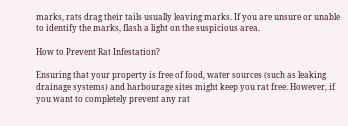marks, rats drag their tails usually leaving marks. If you are unsure or unable to identify the marks, flash a light on the suspicious area.

How to Prevent Rat Infestation?

Ensuring that your property is free of food, water sources (such as leaking drainage systems) and harbourage sites might keep you rat free. However, if you want to completely prevent any rat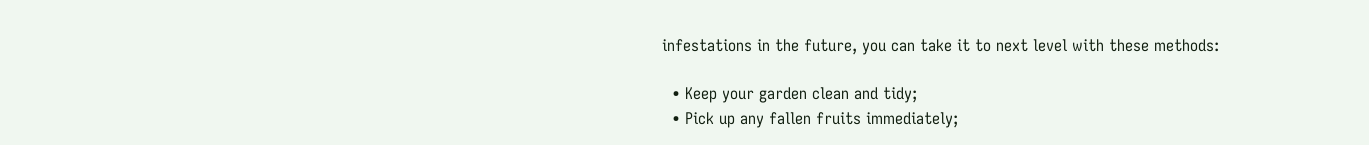infestations in the future, you can take it to next level with these methods:

  • Keep your garden clean and tidy;
  • Pick up any fallen fruits immediately;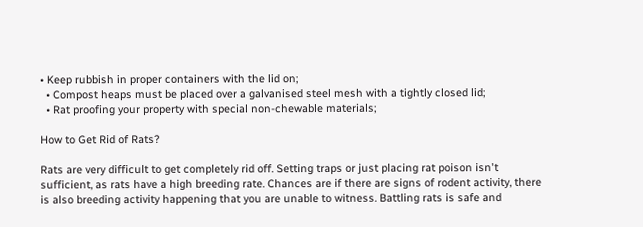• Keep rubbish in proper containers with the lid on;
  • Compost heaps must be placed over a galvanised steel mesh with a tightly closed lid;
  • Rat proofing your property with special non-chewable materials;

How to Get Rid of Rats?

Rats are very difficult to get completely rid off. Setting traps or just placing rat poison isn't sufficient, as rats have a high breeding rate. Chances are if there are signs of rodent activity, there is also breeding activity happening that you are unable to witness. Battling rats is safe and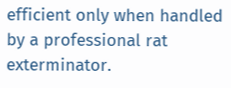efficient only when handled by a professional rat exterminator.